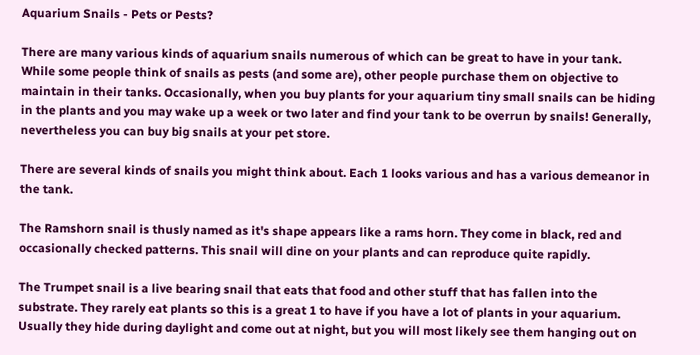Aquarium Snails - Pets or Pests?

There are many various kinds of aquarium snails numerous of which can be great to have in your tank. While some people think of snails as pests (and some are), other people purchase them on objective to maintain in their tanks. Occasionally, when you buy plants for your aquarium tiny small snails can be hiding in the plants and you may wake up a week or two later and find your tank to be overrun by snails! Generally, nevertheless you can buy big snails at your pet store.

There are several kinds of snails you might think about. Each 1 looks various and has a various demeanor in the tank.

The Ramshorn snail is thusly named as it's shape appears like a rams horn. They come in black, red and occasionally checked patterns. This snail will dine on your plants and can reproduce quite rapidly.

The Trumpet snail is a live bearing snail that eats that food and other stuff that has fallen into the substrate. They rarely eat plants so this is a great 1 to have if you have a lot of plants in your aquarium. Usually they hide during daylight and come out at night, but you will most likely see them hanging out on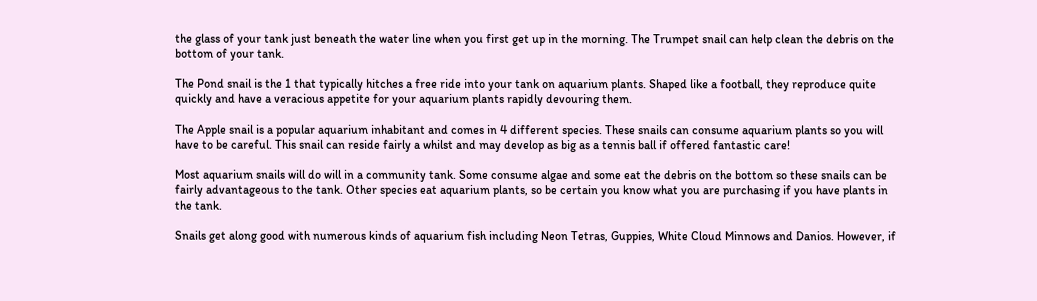the glass of your tank just beneath the water line when you first get up in the morning. The Trumpet snail can help clean the debris on the bottom of your tank.

The Pond snail is the 1 that typically hitches a free ride into your tank on aquarium plants. Shaped like a football, they reproduce quite quickly and have a veracious appetite for your aquarium plants rapidly devouring them.

The Apple snail is a popular aquarium inhabitant and comes in 4 different species. These snails can consume aquarium plants so you will have to be careful. This snail can reside fairly a whilst and may develop as big as a tennis ball if offered fantastic care!

Most aquarium snails will do will in a community tank. Some consume algae and some eat the debris on the bottom so these snails can be fairly advantageous to the tank. Other species eat aquarium plants, so be certain you know what you are purchasing if you have plants in the tank.

Snails get along good with numerous kinds of aquarium fish including Neon Tetras, Guppies, White Cloud Minnows and Danios. However, if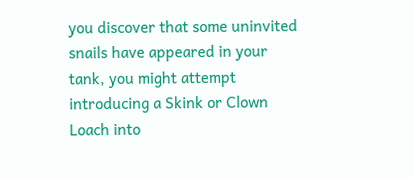you discover that some uninvited snails have appeared in your tank, you might attempt introducing a Skink or Clown Loach into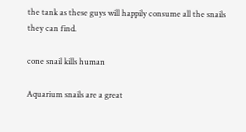the tank as these guys will happily consume all the snails they can find.

cone snail kills human

Aquarium snails are a great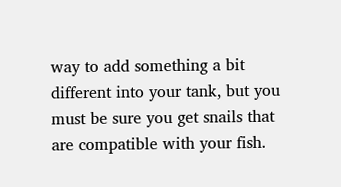way to add something a bit different into your tank, but you must be sure you get snails that are compatible with your fish.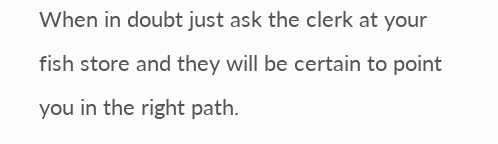When in doubt just ask the clerk at your fish store and they will be certain to point you in the right path.